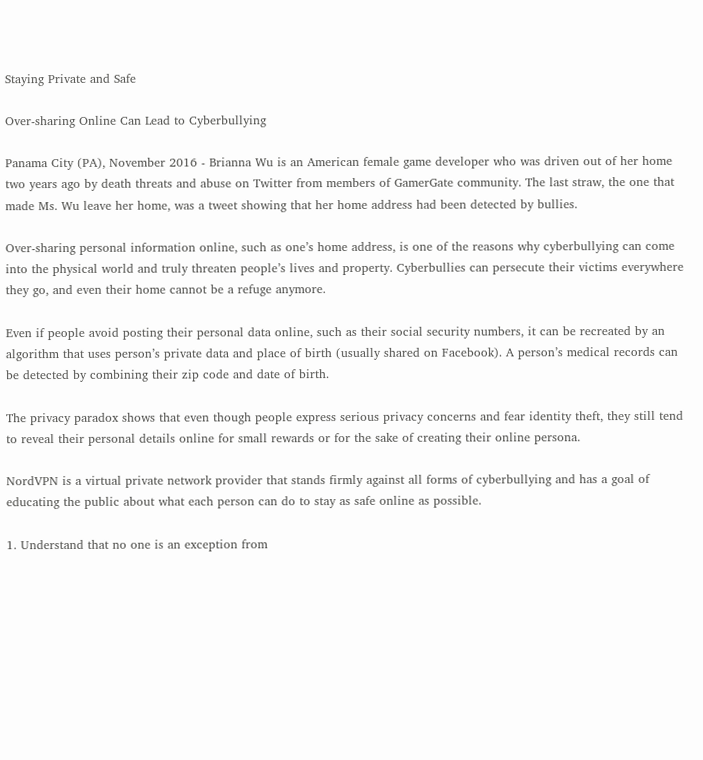Staying Private and Safe

Over-sharing Online Can Lead to Cyberbullying

Panama City (PA), November 2016 - Brianna Wu is an American female game developer who was driven out of her home two years ago by death threats and abuse on Twitter from members of GamerGate community. The last straw, the one that made Ms. Wu leave her home, was a tweet showing that her home address had been detected by bullies.

Over-sharing personal information online, such as one’s home address, is one of the reasons why cyberbullying can come into the physical world and truly threaten people’s lives and property. Cyberbullies can persecute their victims everywhere they go, and even their home cannot be a refuge anymore.

Even if people avoid posting their personal data online, such as their social security numbers, it can be recreated by an algorithm that uses person’s private data and place of birth (usually shared on Facebook). A person’s medical records can be detected by combining their zip code and date of birth.

The privacy paradox shows that even though people express serious privacy concerns and fear identity theft, they still tend to reveal their personal details online for small rewards or for the sake of creating their online persona.

NordVPN is a virtual private network provider that stands firmly against all forms of cyberbullying and has a goal of educating the public about what each person can do to stay as safe online as possible.

1. Understand that no one is an exception from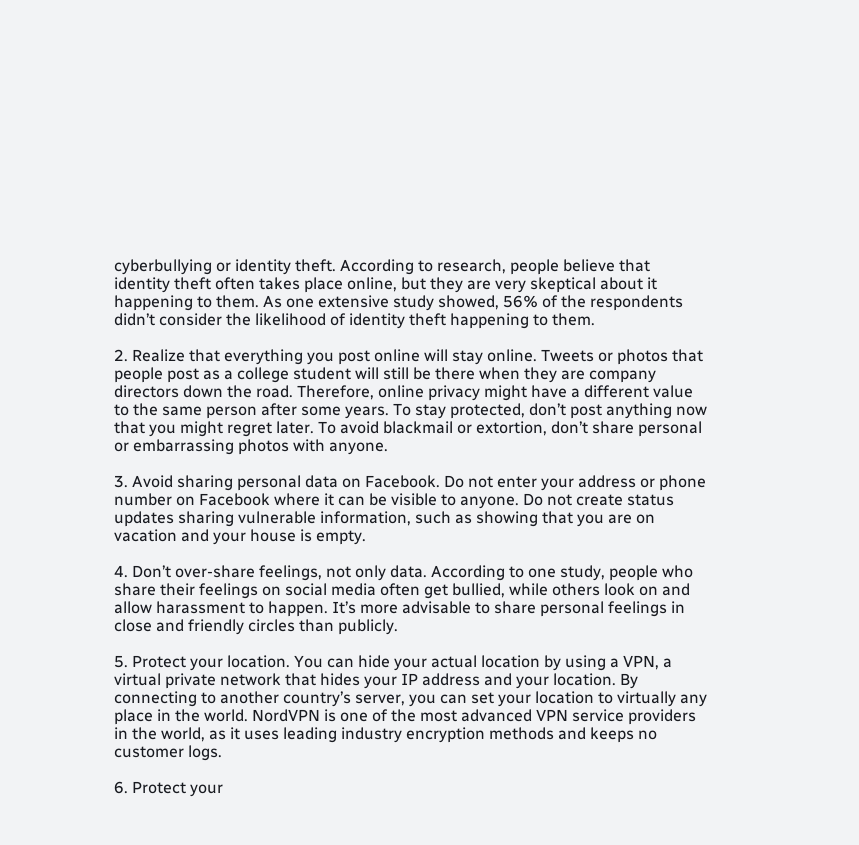cyberbullying or identity theft. According to research, people believe that identity theft often takes place online, but they are very skeptical about it happening to them. As one extensive study showed, 56% of the respondents didn’t consider the likelihood of identity theft happening to them.

2. Realize that everything you post online will stay online. Tweets or photos that people post as a college student will still be there when they are company directors down the road. Therefore, online privacy might have a different value to the same person after some years. To stay protected, don’t post anything now that you might regret later. To avoid blackmail or extortion, don’t share personal or embarrassing photos with anyone.

3. Avoid sharing personal data on Facebook. Do not enter your address or phone number on Facebook where it can be visible to anyone. Do not create status updates sharing vulnerable information, such as showing that you are on vacation and your house is empty.

4. Don’t over-share feelings, not only data. According to one study, people who share their feelings on social media often get bullied, while others look on and allow harassment to happen. It’s more advisable to share personal feelings in close and friendly circles than publicly.

5. Protect your location. You can hide your actual location by using a VPN, a virtual private network that hides your IP address and your location. By connecting to another country’s server, you can set your location to virtually any place in the world. NordVPN is one of the most advanced VPN service providers in the world, as it uses leading industry encryption methods and keeps no customer logs.

6. Protect your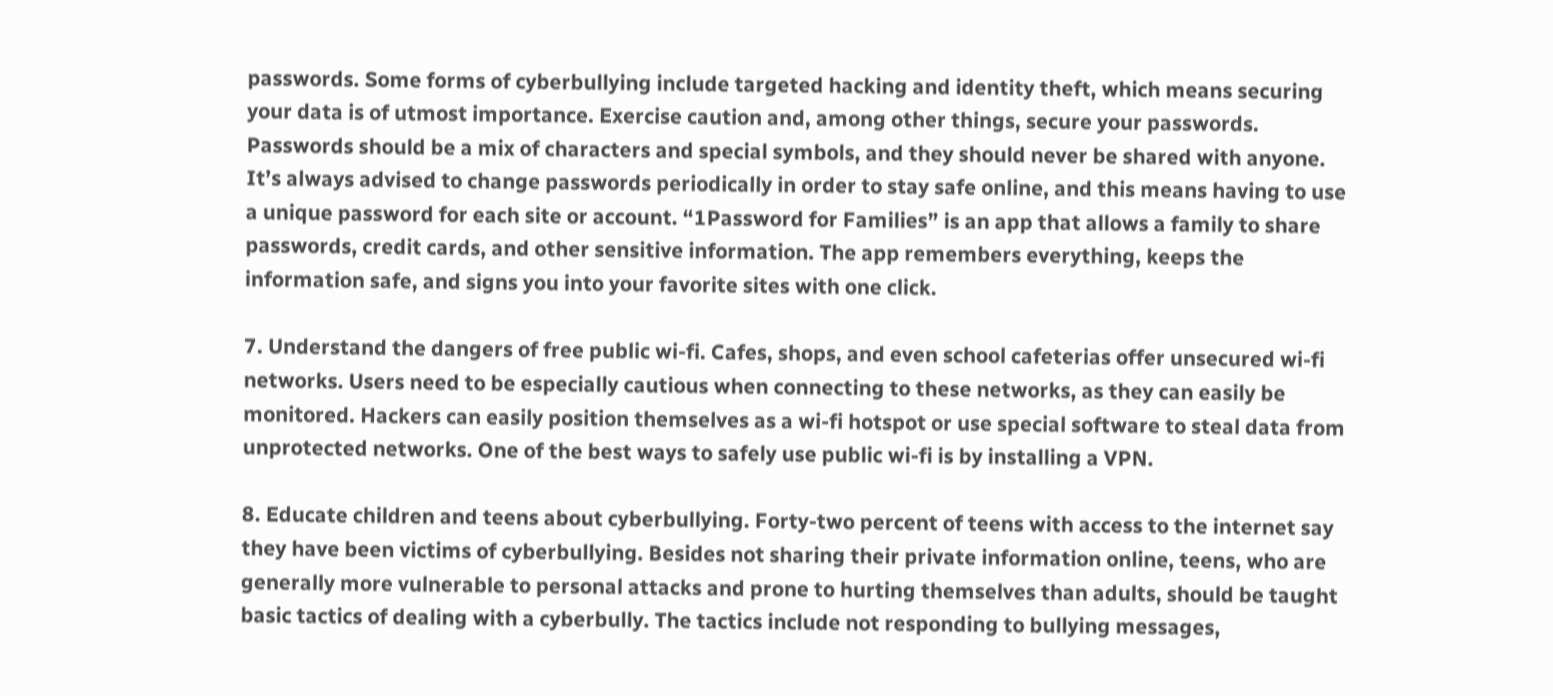passwords. Some forms of cyberbullying include targeted hacking and identity theft, which means securing your data is of utmost importance. Exercise caution and, among other things, secure your passwords. Passwords should be a mix of characters and special symbols, and they should never be shared with anyone. It’s always advised to change passwords periodically in order to stay safe online, and this means having to use a unique password for each site or account. “1Password for Families” is an app that allows a family to share passwords, credit cards, and other sensitive information. The app remembers everything, keeps the information safe, and signs you into your favorite sites with one click.

7. Understand the dangers of free public wi-fi. Cafes, shops, and even school cafeterias offer unsecured wi-fi networks. Users need to be especially cautious when connecting to these networks, as they can easily be monitored. Hackers can easily position themselves as a wi-fi hotspot or use special software to steal data from unprotected networks. One of the best ways to safely use public wi-fi is by installing a VPN.

8. Educate children and teens about cyberbullying. Forty-two percent of teens with access to the internet say they have been victims of cyberbullying. Besides not sharing their private information online, teens, who are generally more vulnerable to personal attacks and prone to hurting themselves than adults, should be taught basic tactics of dealing with a cyberbully. The tactics include not responding to bullying messages,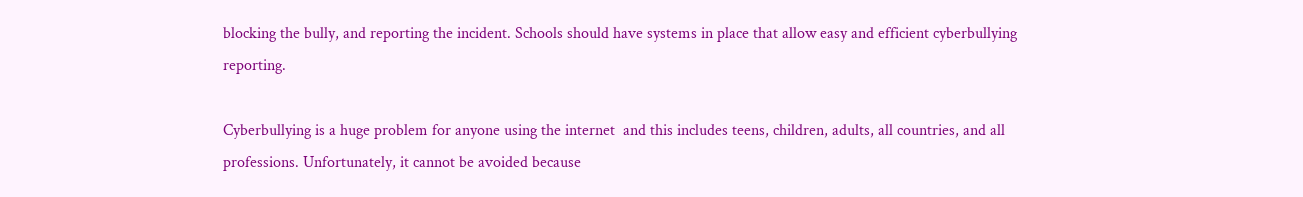blocking the bully, and reporting the incident. Schools should have systems in place that allow easy and efficient cyberbullying reporting.

Cyberbullying is a huge problem for anyone using the internet  and this includes teens, children, adults, all countries, and all professions. Unfortunately, it cannot be avoided because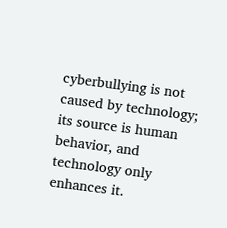cyberbullying is not caused by technology; its source is human behavior, and technology only enhances it.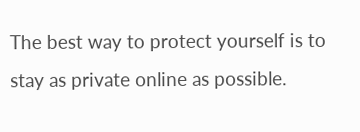The best way to protect yourself is to stay as private online as possible.